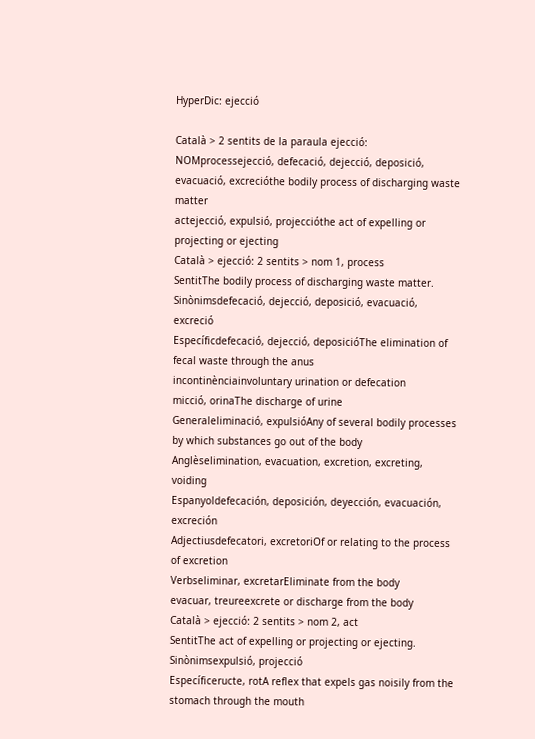HyperDic: ejecció

Català > 2 sentits de la paraula ejecció:
NOMprocessejecció, defecació, dejecció, deposició, evacuació, excrecióthe bodily process of discharging waste matter
actejecció, expulsió, projeccióthe act of expelling or projecting or ejecting
Català > ejecció: 2 sentits > nom 1, process
SentitThe bodily process of discharging waste matter.
Sinònimsdefecació, dejecció, deposició, evacuació, excreció
Específicdefecació, dejecció, deposicióThe elimination of fecal waste through the anus
incontinènciainvoluntary urination or defecation
micció, orinaThe discharge of urine
Generaleliminació, expulsióAny of several bodily processes by which substances go out of the body
Anglèselimination, evacuation, excretion, excreting, voiding
Espanyoldefecación, deposición, deyección, evacuación, excreción
Adjectiusdefecatori, excretoriOf or relating to the process of excretion
Verbseliminar, excretarEliminate from the body
evacuar, treureexcrete or discharge from the body
Català > ejecció: 2 sentits > nom 2, act
SentitThe act of expelling or projecting or ejecting.
Sinònimsexpulsió, projecció
Específiceructe, rotA reflex that expels gas noisily from the stomach through the mouth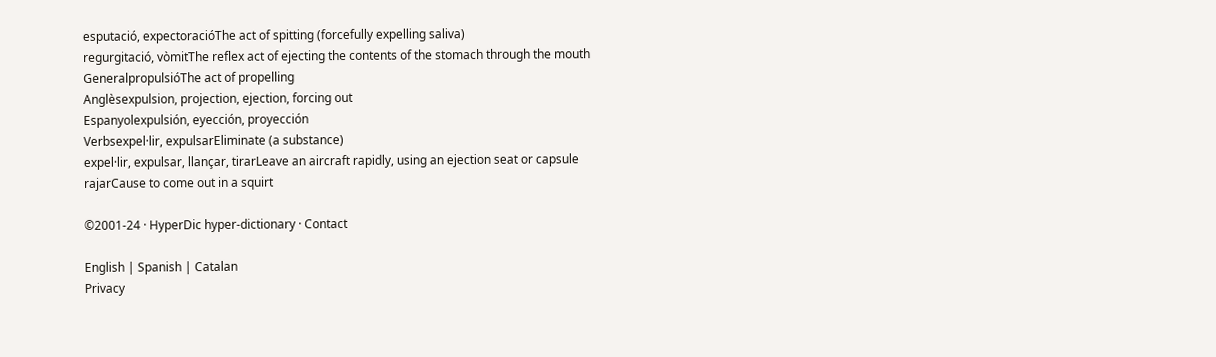esputació, expectoracióThe act of spitting (forcefully expelling saliva)
regurgitació, vòmitThe reflex act of ejecting the contents of the stomach through the mouth
GeneralpropulsióThe act of propelling
Anglèsexpulsion, projection, ejection, forcing out
Espanyolexpulsión, eyección, proyección
Verbsexpel·lir, expulsarEliminate (a substance)
expel·lir, expulsar, llançar, tirarLeave an aircraft rapidly, using an ejection seat or capsule
rajarCause to come out in a squirt

©2001-24 · HyperDic hyper-dictionary · Contact

English | Spanish | Catalan
Privacy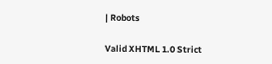| Robots

Valid XHTML 1.0 Strict